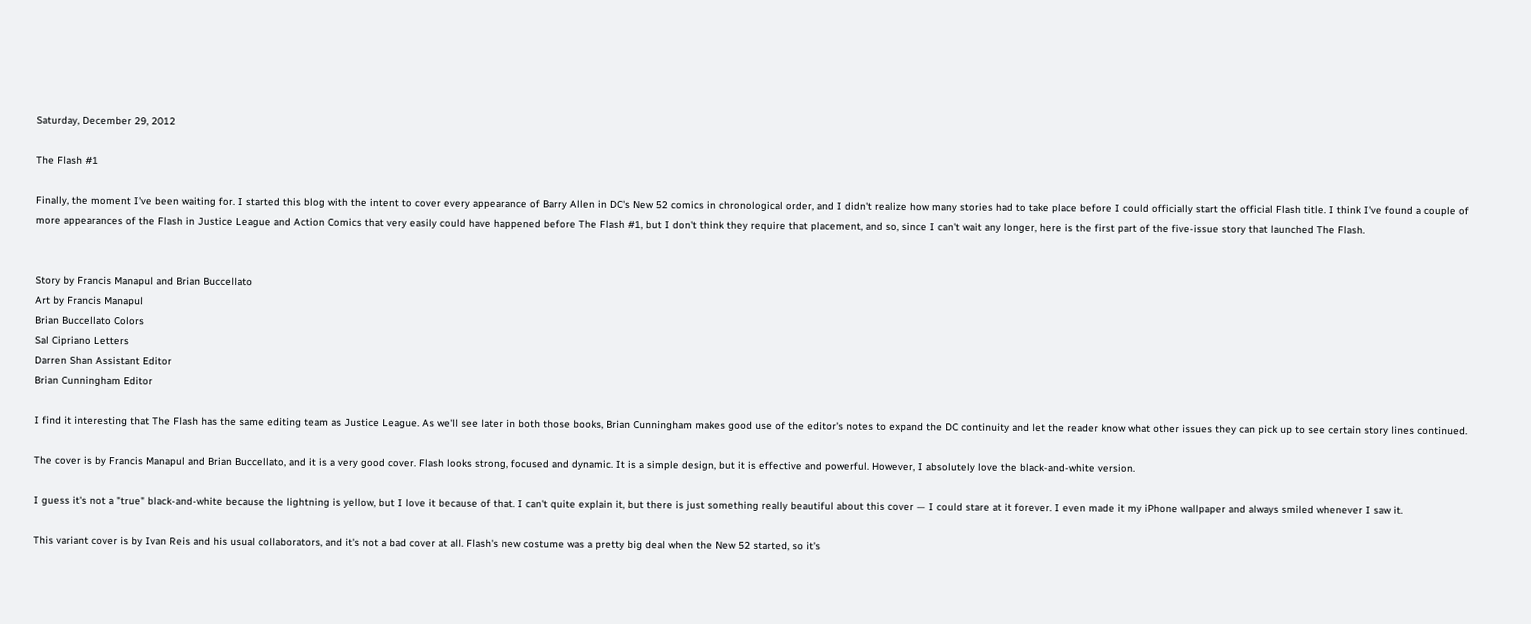Saturday, December 29, 2012

The Flash #1

Finally, the moment I've been waiting for. I started this blog with the intent to cover every appearance of Barry Allen in DC's New 52 comics in chronological order, and I didn't realize how many stories had to take place before I could officially start the official Flash title. I think I've found a couple of more appearances of the Flash in Justice League and Action Comics that very easily could have happened before The Flash #1, but I don't think they require that placement, and so, since I can't wait any longer, here is the first part of the five-issue story that launched The Flash.


Story by Francis Manapul and Brian Buccellato
Art by Francis Manapul
Brian Buccellato Colors
Sal Cipriano Letters
Darren Shan Assistant Editor
Brian Cunningham Editor

I find it interesting that The Flash has the same editing team as Justice League. As we'll see later in both those books, Brian Cunningham makes good use of the editor's notes to expand the DC continuity and let the reader know what other issues they can pick up to see certain story lines continued.

The cover is by Francis Manapul and Brian Buccellato, and it is a very good cover. Flash looks strong, focused and dynamic. It is a simple design, but it is effective and powerful. However, I absolutely love the black-and-white version.

I guess it's not a "true" black-and-white because the lightning is yellow, but I love it because of that. I can't quite explain it, but there is just something really beautiful about this cover — I could stare at it forever. I even made it my iPhone wallpaper and always smiled whenever I saw it.

This variant cover is by Ivan Reis and his usual collaborators, and it's not a bad cover at all. Flash's new costume was a pretty big deal when the New 52 started, so it's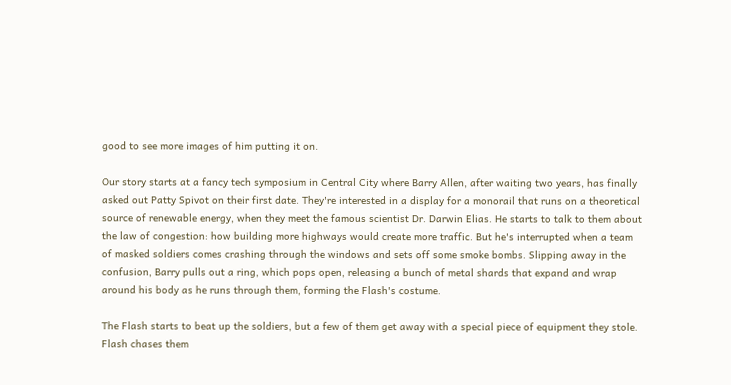good to see more images of him putting it on.

Our story starts at a fancy tech symposium in Central City where Barry Allen, after waiting two years, has finally asked out Patty Spivot on their first date. They're interested in a display for a monorail that runs on a theoretical source of renewable energy, when they meet the famous scientist Dr. Darwin Elias. He starts to talk to them about the law of congestion: how building more highways would create more traffic. But he's interrupted when a team of masked soldiers comes crashing through the windows and sets off some smoke bombs. Slipping away in the confusion, Barry pulls out a ring, which pops open, releasing a bunch of metal shards that expand and wrap around his body as he runs through them, forming the Flash's costume.

The Flash starts to beat up the soldiers, but a few of them get away with a special piece of equipment they stole. Flash chases them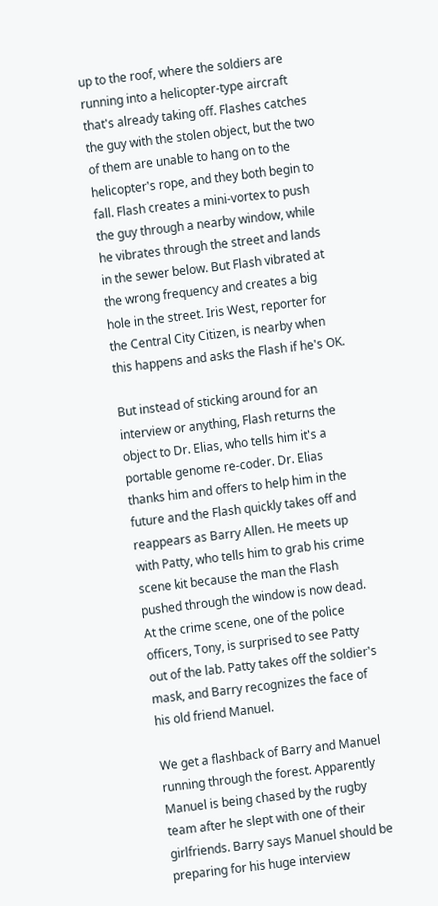up to the roof, where the soldiers are running into a helicopter-type aircraft that's already taking off. Flashes catches the guy with the stolen object, but the two of them are unable to hang on to the helicopter's rope, and they both begin to fall. Flash creates a mini-vortex to push the guy through a nearby window, while he vibrates through the street and lands in the sewer below. But Flash vibrated at the wrong frequency and creates a big hole in the street. Iris West, reporter for the Central City Citizen, is nearby when this happens and asks the Flash if he's OK.

But instead of sticking around for an interview or anything, Flash returns the object to Dr. Elias, who tells him it's a portable genome re-coder. Dr. Elias thanks him and offers to help him in the future and the Flash quickly takes off and reappears as Barry Allen. He meets up with Patty, who tells him to grab his crime scene kit because the man the Flash pushed through the window is now dead. At the crime scene, one of the police officers, Tony, is surprised to see Patty out of the lab. Patty takes off the soldier's mask, and Barry recognizes the face of his old friend Manuel.

We get a flashback of Barry and Manuel running through the forest. Apparently Manuel is being chased by the rugby team after he slept with one of their girlfriends. Barry says Manuel should be preparing for his huge interview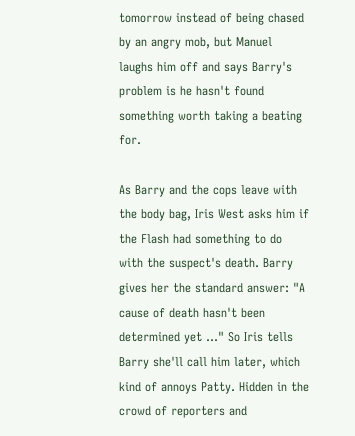tomorrow instead of being chased by an angry mob, but Manuel laughs him off and says Barry's problem is he hasn't found something worth taking a beating for.

As Barry and the cops leave with the body bag, Iris West asks him if the Flash had something to do with the suspect's death. Barry gives her the standard answer: "A cause of death hasn't been determined yet ..." So Iris tells Barry she'll call him later, which kind of annoys Patty. Hidden in the crowd of reporters and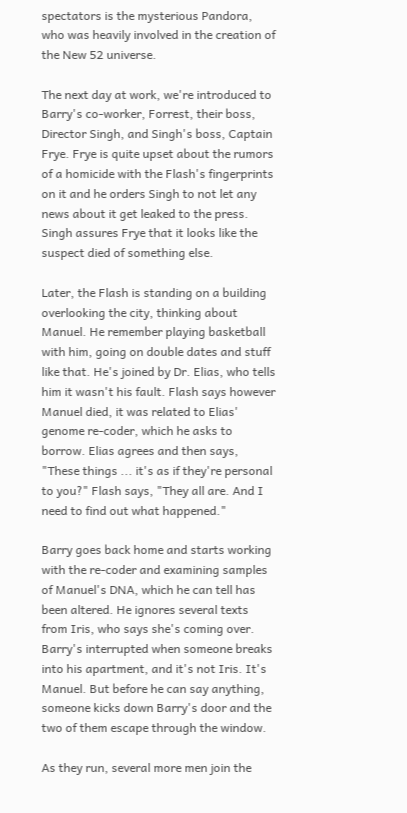spectators is the mysterious Pandora, who was heavily involved in the creation of the New 52 universe.

The next day at work, we're introduced to Barry's co-worker, Forrest, their boss, Director Singh, and Singh's boss, Captain Frye. Frye is quite upset about the rumors of a homicide with the Flash's fingerprints on it and he orders Singh to not let any news about it get leaked to the press. Singh assures Frye that it looks like the suspect died of something else.

Later, the Flash is standing on a building overlooking the city, thinking about Manuel. He remember playing basketball with him, going on double dates and stuff like that. He's joined by Dr. Elias, who tells him it wasn't his fault. Flash says however Manuel died, it was related to Elias' genome re-coder, which he asks to borrow. Elias agrees and then says, "These things ... it's as if they're personal to you?" Flash says, "They all are. And I need to find out what happened."

Barry goes back home and starts working with the re-coder and examining samples of Manuel's DNA, which he can tell has been altered. He ignores several texts from Iris, who says she's coming over. Barry's interrupted when someone breaks into his apartment, and it's not Iris. It's Manuel. But before he can say anything, someone kicks down Barry's door and the two of them escape through the window.

As they run, several more men join the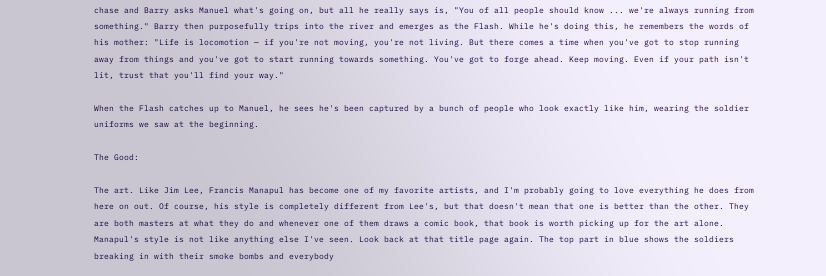chase and Barry asks Manuel what's going on, but all he really says is, "You of all people should know ... we're always running from something." Barry then purposefully trips into the river and emerges as the Flash. While he's doing this, he remembers the words of his mother: "Life is locomotion — if you're not moving, you're not living. But there comes a time when you've got to stop running away from things and you've got to start running towards something. You've got to forge ahead. Keep moving. Even if your path isn't lit, trust that you'll find your way."

When the Flash catches up to Manuel, he sees he's been captured by a bunch of people who look exactly like him, wearing the soldier uniforms we saw at the beginning.

The Good:

The art. Like Jim Lee, Francis Manapul has become one of my favorite artists, and I'm probably going to love everything he does from here on out. Of course, his style is completely different from Lee's, but that doesn't mean that one is better than the other. They are both masters at what they do and whenever one of them draws a comic book, that book is worth picking up for the art alone. Manapul's style is not like anything else I've seen. Look back at that title page again. The top part in blue shows the soldiers breaking in with their smoke bombs and everybody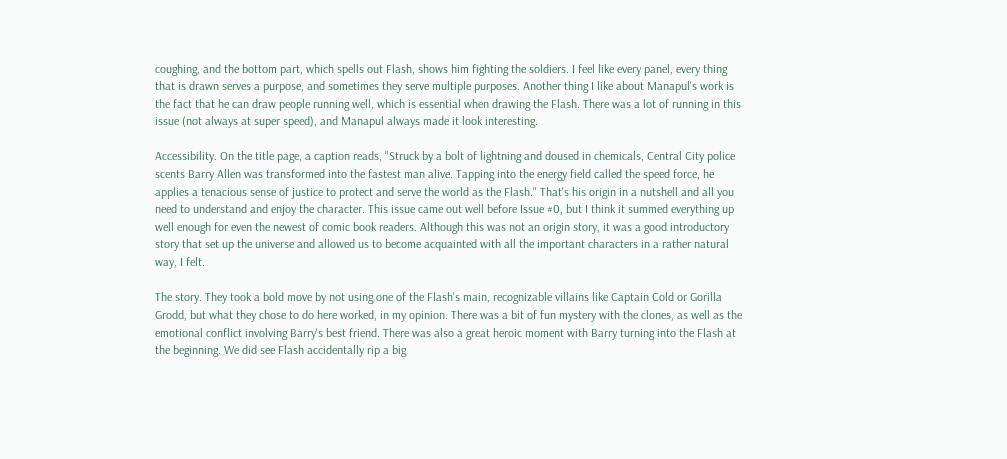coughing, and the bottom part, which spells out Flash, shows him fighting the soldiers. I feel like every panel, every thing that is drawn serves a purpose, and sometimes they serve multiple purposes. Another thing I like about Manapul's work is the fact that he can draw people running well, which is essential when drawing the Flash. There was a lot of running in this issue (not always at super speed), and Manapul always made it look interesting.

Accessibility. On the title page, a caption reads, "Struck by a bolt of lightning and doused in chemicals, Central City police scents Barry Allen was transformed into the fastest man alive. Tapping into the energy field called the speed force, he applies a tenacious sense of justice to protect and serve the world as the Flash." That's his origin in a nutshell and all you need to understand and enjoy the character. This issue came out well before Issue #0, but I think it summed everything up well enough for even the newest of comic book readers. Although this was not an origin story, it was a good introductory story that set up the universe and allowed us to become acquainted with all the important characters in a rather natural way, I felt.

The story. They took a bold move by not using one of the Flash's main, recognizable villains like Captain Cold or Gorilla Grodd, but what they chose to do here worked, in my opinion. There was a bit of fun mystery with the clones, as well as the emotional conflict involving Barry's best friend. There was also a great heroic moment with Barry turning into the Flash at the beginning. We did see Flash accidentally rip a big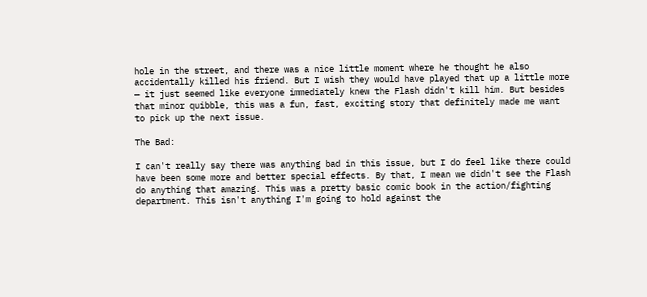hole in the street, and there was a nice little moment where he thought he also accidentally killed his friend. But I wish they would have played that up a little more — it just seemed like everyone immediately knew the Flash didn't kill him. But besides that minor quibble, this was a fun, fast, exciting story that definitely made me want to pick up the next issue.

The Bad:

I can't really say there was anything bad in this issue, but I do feel like there could have been some more and better special effects. By that, I mean we didn't see the Flash do anything that amazing. This was a pretty basic comic book in the action/fighting department. This isn't anything I'm going to hold against the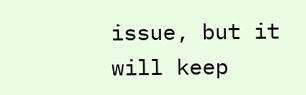issue, but it will keep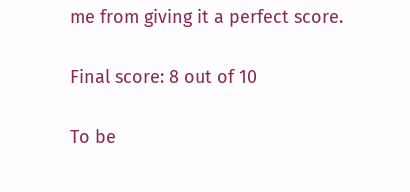me from giving it a perfect score.

Final score: 8 out of 10

To be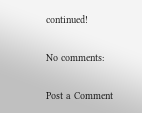continued!

No comments:

Post a Comment